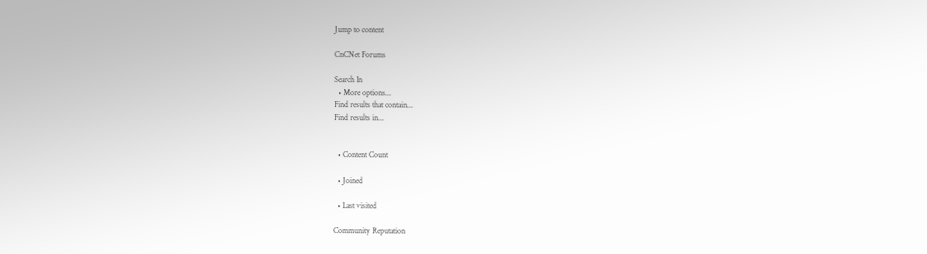Jump to content

CnCNet Forums

Search In
  • More options...
Find results that contain...
Find results in...


  • Content Count

  • Joined

  • Last visited

Community Reputation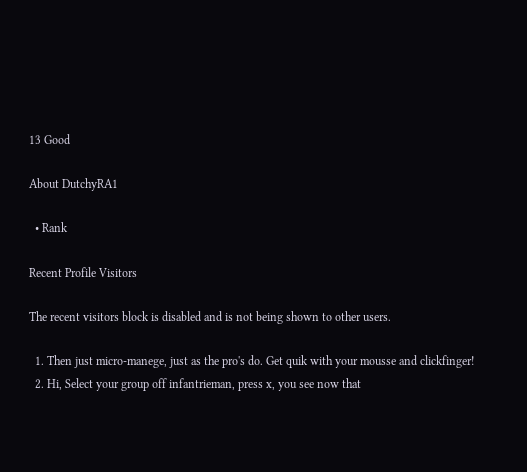13 Good

About DutchyRA1

  • Rank

Recent Profile Visitors

The recent visitors block is disabled and is not being shown to other users.

  1. Then just micro-manege, just as the pro's do. Get quik with your mousse and clickfinger!
  2. Hi, Select your group off infantrieman, press x, you see now that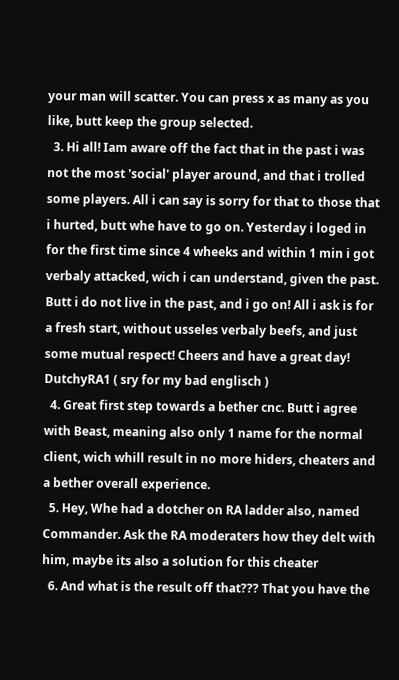your man will scatter. You can press x as many as you like, butt keep the group selected.
  3. Hi all! Iam aware off the fact that in the past i was not the most 'social' player around, and that i trolled some players. All i can say is sorry for that to those that i hurted, butt whe have to go on. Yesterday i loged in for the first time since 4 wheeks and within 1 min i got verbaly attacked, wich i can understand, given the past. Butt i do not live in the past, and i go on! All i ask is for a fresh start, without usseles verbaly beefs, and just some mutual respect! Cheers and have a great day! DutchyRA1 ( sry for my bad englisch )
  4. Great first step towards a bether cnc. Butt i agree with Beast, meaning also only 1 name for the normal client, wich whill result in no more hiders, cheaters and a bether overall experience.
  5. Hey, Whe had a dotcher on RA ladder also, named Commander. Ask the RA moderaters how they delt with him, maybe its also a solution for this cheater
  6. And what is the result off that??? That you have the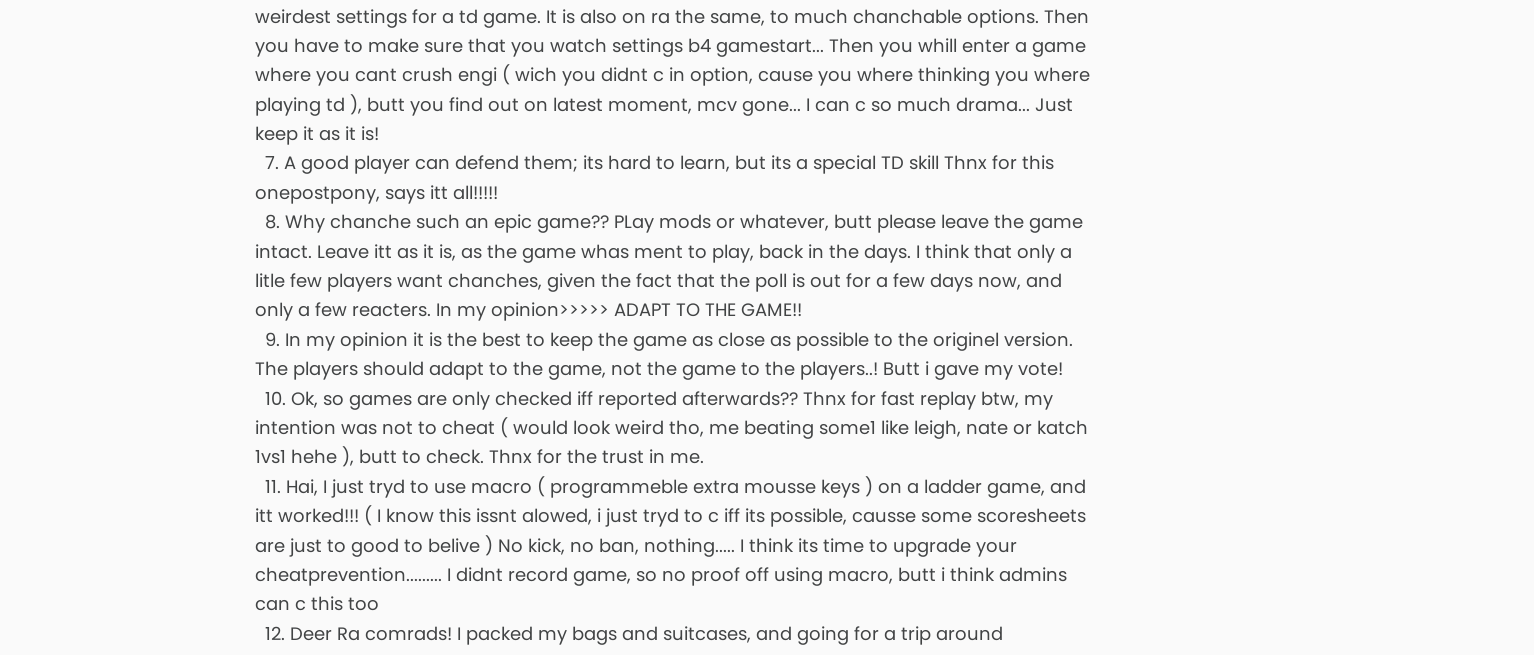weirdest settings for a td game. It is also on ra the same, to much chanchable options. Then you have to make sure that you watch settings b4 gamestart... Then you whill enter a game where you cant crush engi ( wich you didnt c in option, cause you where thinking you where playing td ), butt you find out on latest moment, mcv gone... I can c so much drama... Just keep it as it is!
  7. A good player can defend them; its hard to learn, but its a special TD skill Thnx for this onepostpony, says itt all!!!!!
  8. Why chanche such an epic game?? PLay mods or whatever, butt please leave the game intact. Leave itt as it is, as the game whas ment to play, back in the days. I think that only a litle few players want chanches, given the fact that the poll is out for a few days now, and only a few reacters. In my opinion>>>>> ADAPT TO THE GAME!!
  9. In my opinion it is the best to keep the game as close as possible to the originel version. The players should adapt to the game, not the game to the players..! Butt i gave my vote!
  10. Ok, so games are only checked iff reported afterwards?? Thnx for fast replay btw, my intention was not to cheat ( would look weird tho, me beating some1 like leigh, nate or katch 1vs1 hehe ), butt to check. Thnx for the trust in me.
  11. Hai, I just tryd to use macro ( programmeble extra mousse keys ) on a ladder game, and itt worked!!! ( I know this issnt alowed, i just tryd to c iff its possible, causse some scoresheets are just to good to belive ) No kick, no ban, nothing..... I think its time to upgrade your cheatprevention......... I didnt record game, so no proof off using macro, butt i think admins can c this too
  12. Deer Ra comrads! I packed my bags and suitcases, and going for a trip around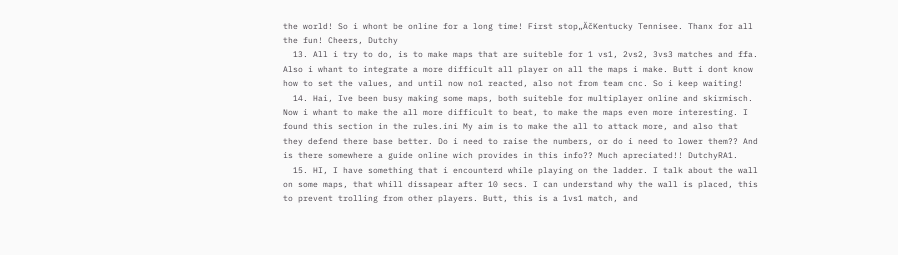the world! So i whont be online for a long time! First stop„ÄčKentucky Tennisee. Thanx for all the fun! Cheers, Dutchy
  13. All i try to do, is to make maps that are suiteble for 1 vs1, 2vs2, 3vs3 matches and ffa. Also i whant to integrate a more difficult all player on all the maps i make. Butt i dont know how to set the values, and until now no1 reacted, also not from team cnc. So i keep waiting!
  14. Hai, Ive been busy making some maps, both suiteble for multiplayer online and skirmisch. Now i whant to make the all more difficult to beat, to make the maps even more interesting. I found this section in the rules.ini My aim is to make the all to attack more, and also that they defend there base better. Do i need to raise the numbers, or do i need to lower them?? And is there somewhere a guide online wich provides in this info?? Much apreciated!! DutchyRA1.
  15. HI, I have something that i encounterd while playing on the ladder. I talk about the wall on some maps, that whill dissapear after 10 secs. I can understand why the wall is placed, this to prevent trolling from other players. Butt, this is a 1vs1 match, and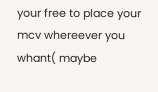your free to place your mcv whereever you whant( maybe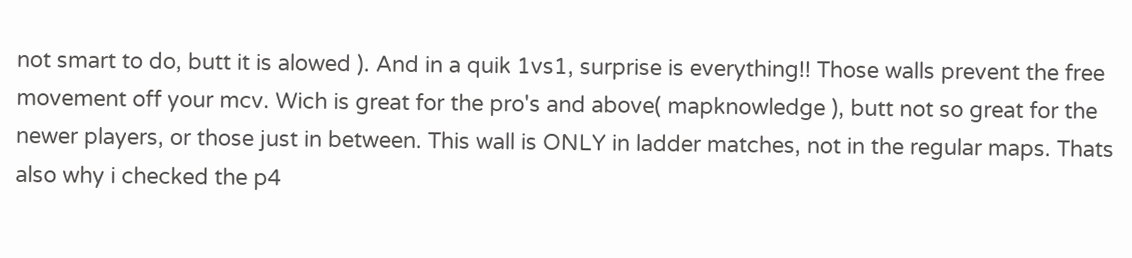not smart to do, butt it is alowed ). And in a quik 1vs1, surprise is everything!! Those walls prevent the free movement off your mcv. Wich is great for the pro's and above( mapknowledge ), butt not so great for the newer players, or those just in between. This wall is ONLY in ladder matches, not in the regular maps. Thats also why i checked the p4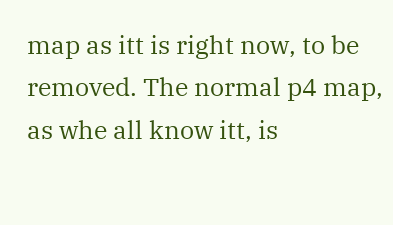map as itt is right now, to be removed. The normal p4 map, as whe all know itt, is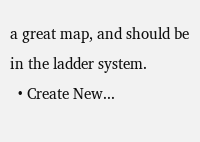a great map, and should be in the ladder system.
  • Create New...